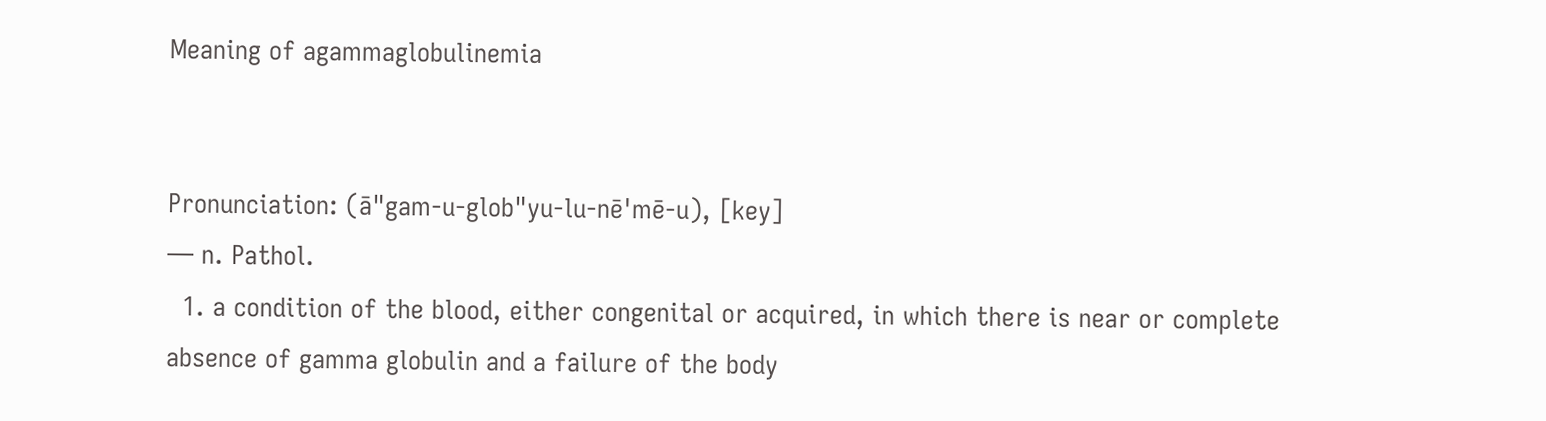Meaning of agammaglobulinemia


Pronunciation: (ā"gam-u-glob"yu-lu-nē'mē-u), [key]
— n. Pathol.
  1. a condition of the blood, either congenital or acquired, in which there is near or complete absence of gamma globulin and a failure of the body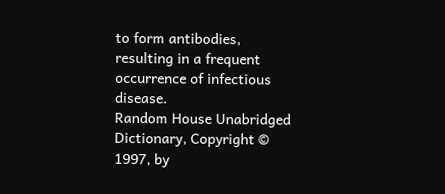to form antibodies, resulting in a frequent occurrence of infectious disease.
Random House Unabridged Dictionary, Copyright © 1997, by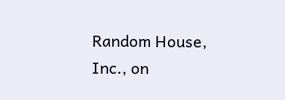Random House, Inc., on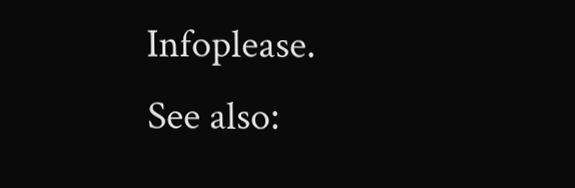Infoplease.
See also: